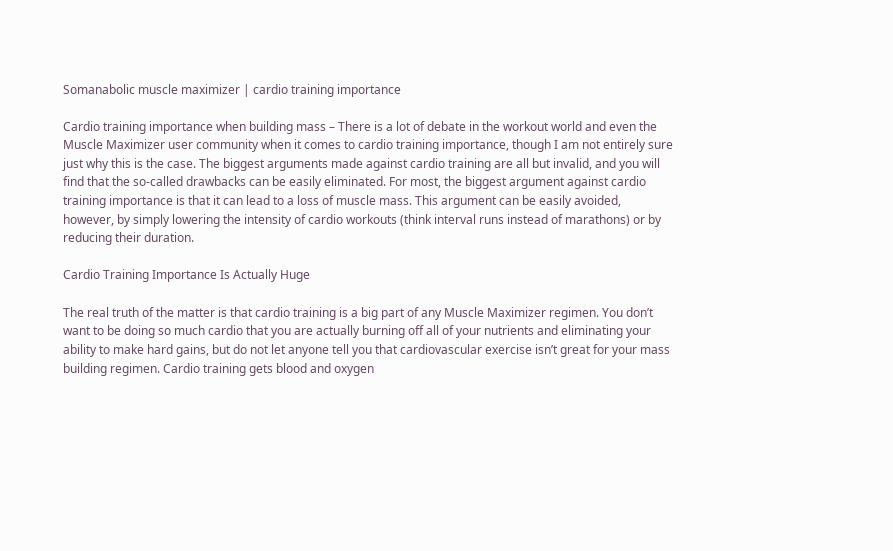Somanabolic muscle maximizer | cardio training importance

Cardio training importance when building mass – There is a lot of debate in the workout world and even the Muscle Maximizer user community when it comes to cardio training importance, though I am not entirely sure just why this is the case. The biggest arguments made against cardio training are all but invalid, and you will find that the so-called drawbacks can be easily eliminated. For most, the biggest argument against cardio training importance is that it can lead to a loss of muscle mass. This argument can be easily avoided, however, by simply lowering the intensity of cardio workouts (think interval runs instead of marathons) or by reducing their duration.

Cardio Training Importance Is Actually Huge

The real truth of the matter is that cardio training is a big part of any Muscle Maximizer regimen. You don’t want to be doing so much cardio that you are actually burning off all of your nutrients and eliminating your ability to make hard gains, but do not let anyone tell you that cardiovascular exercise isn’t great for your mass building regimen. Cardio training gets blood and oxygen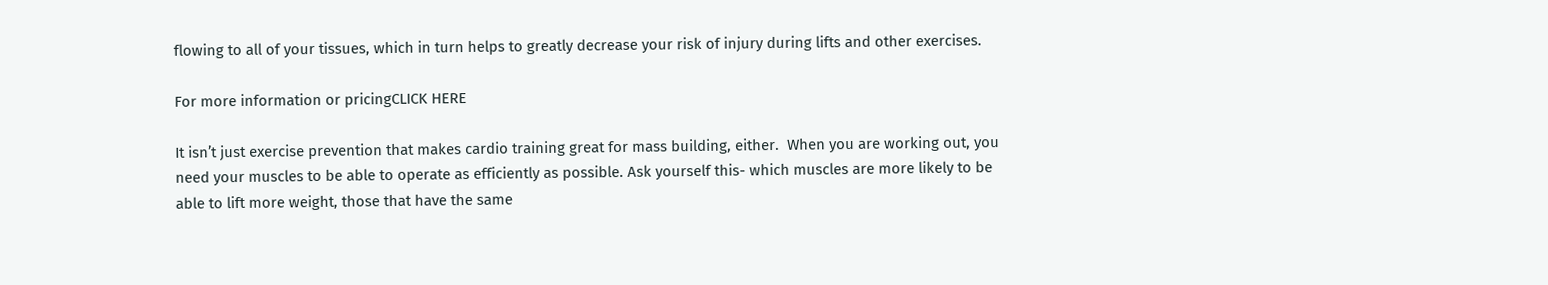flowing to all of your tissues, which in turn helps to greatly decrease your risk of injury during lifts and other exercises.

For more information or pricingCLICK HERE

It isn’t just exercise prevention that makes cardio training great for mass building, either.  When you are working out, you need your muscles to be able to operate as efficiently as possible. Ask yourself this- which muscles are more likely to be able to lift more weight, those that have the same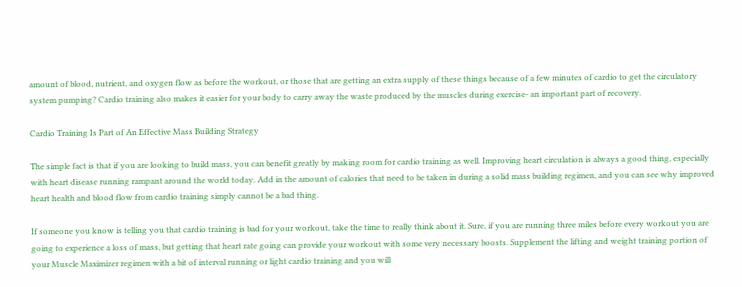amount of blood, nutrient, and oxygen flow as before the workout, or those that are getting an extra supply of these things because of a few minutes of cardio to get the circulatory system pumping? Cardio training also makes it easier for your body to carry away the waste produced by the muscles during exercise- an important part of recovery.

Cardio Training Is Part of An Effective Mass Building Strategy

The simple fact is that if you are looking to build mass, you can benefit greatly by making room for cardio training as well. Improving heart circulation is always a good thing, especially with heart disease running rampant around the world today. Add in the amount of calories that need to be taken in during a solid mass building regimen, and you can see why improved heart health and blood flow from cardio training simply cannot be a bad thing.

If someone you know is telling you that cardio training is bad for your workout, take the time to really think about it. Sure, if you are running three miles before every workout you are going to experience a loss of mass, but getting that heart rate going can provide your workout with some very necessary boosts. Supplement the lifting and weight training portion of your Muscle Maximizer regimen with a bit of interval running or light cardio training and you will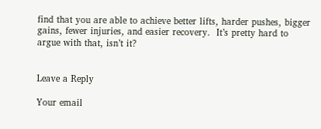find that you are able to achieve better lifts, harder pushes, bigger gains, fewer injuries, and easier recovery.  It’s pretty hard to argue with that, isn’t it?


Leave a Reply

Your email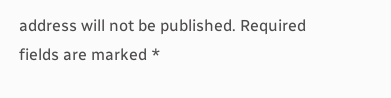address will not be published. Required fields are marked *